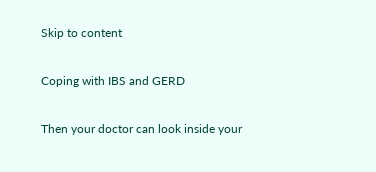Skip to content

Coping with IBS and GERD

Then your doctor can look inside your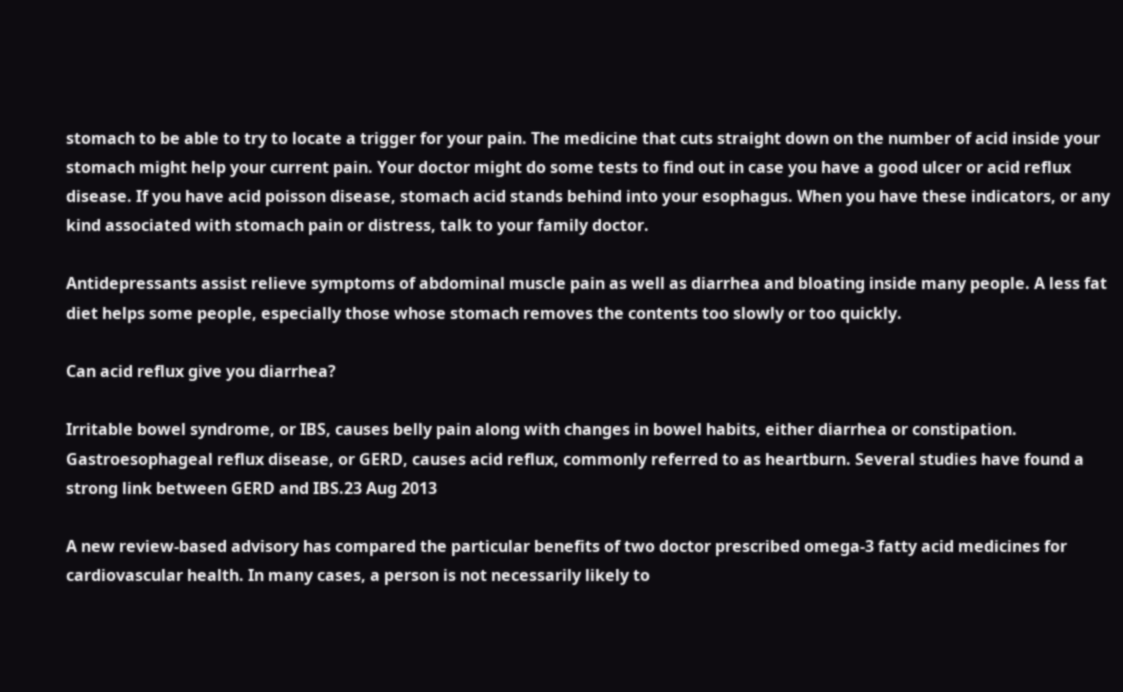stomach to be able to try to locate a trigger for your pain. The medicine that cuts straight down on the number of acid inside your stomach might help your current pain. Your doctor might do some tests to find out in case you have a good ulcer or acid reflux disease. If you have acid poisson disease, stomach acid stands behind into your esophagus. When you have these indicators, or any kind associated with stomach pain or distress, talk to your family doctor.

Antidepressants assist relieve symptoms of abdominal muscle pain as well as diarrhea and bloating inside many people. A less fat diet helps some people, especially those whose stomach removes the contents too slowly or too quickly.

Can acid reflux give you diarrhea?

Irritable bowel syndrome, or IBS, causes belly pain along with changes in bowel habits, either diarrhea or constipation. Gastroesophageal reflux disease, or GERD, causes acid reflux, commonly referred to as heartburn. Several studies have found a strong link between GERD and IBS.23 Aug 2013

A new review-based advisory has compared the particular benefits of two doctor prescribed omega-3 fatty acid medicines for cardiovascular health. In many cases, a person is not necessarily likely to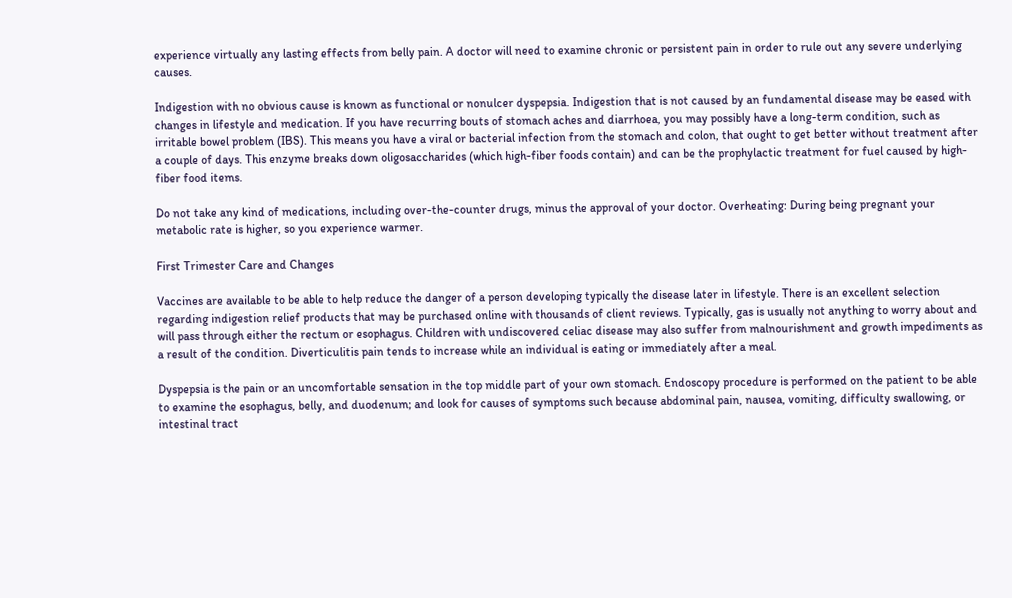experience virtually any lasting effects from belly pain. A doctor will need to examine chronic or persistent pain in order to rule out any severe underlying causes.

Indigestion with no obvious cause is known as functional or nonulcer dyspepsia. Indigestion that is not caused by an fundamental disease may be eased with changes in lifestyle and medication. If you have recurring bouts of stomach aches and diarrhoea, you may possibly have a long-term condition, such as irritable bowel problem (IBS). This means you have a viral or bacterial infection from the stomach and colon, that ought to get better without treatment after a couple of days. This enzyme breaks down oligosaccharides (which high-fiber foods contain) and can be the prophylactic treatment for fuel caused by high-fiber food items.

Do not take any kind of medications, including over-the-counter drugs, minus the approval of your doctor. Overheating: During being pregnant your metabolic rate is higher, so you experience warmer.

First Trimester Care and Changes

Vaccines are available to be able to help reduce the danger of a person developing typically the disease later in lifestyle. There is an excellent selection regarding indigestion relief products that may be purchased online with thousands of client reviews. Typically, gas is usually not anything to worry about and will pass through either the rectum or esophagus. Children with undiscovered celiac disease may also suffer from malnourishment and growth impediments as a result of the condition. Diverticulitis pain tends to increase while an individual is eating or immediately after a meal.

Dyspepsia is the pain or an uncomfortable sensation in the top middle part of your own stomach. Endoscopy procedure is performed on the patient to be able to examine the esophagus, belly, and duodenum; and look for causes of symptoms such because abdominal pain, nausea, vomiting, difficulty swallowing, or intestinal tract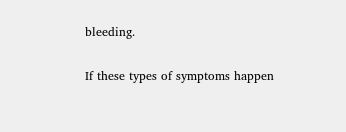bleeding.

If these types of symptoms happen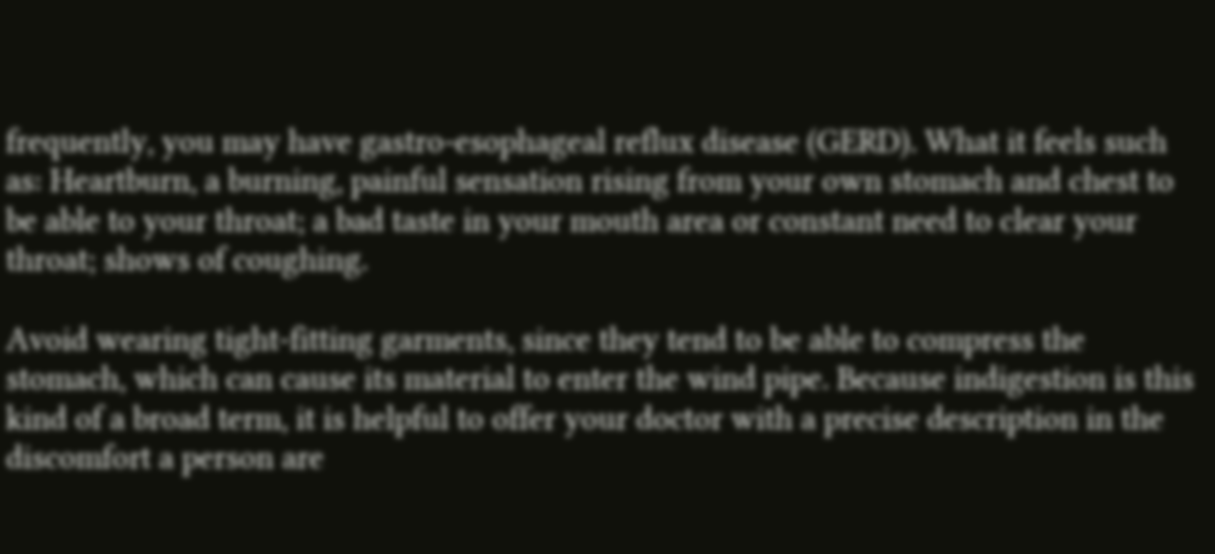frequently, you may have gastro-esophageal reflux disease (GERD). What it feels such as: Heartburn, a burning, painful sensation rising from your own stomach and chest to be able to your throat; a bad taste in your mouth area or constant need to clear your throat; shows of coughing.

Avoid wearing tight-fitting garments, since they tend to be able to compress the stomach, which can cause its material to enter the wind pipe. Because indigestion is this kind of a broad term, it is helpful to offer your doctor with a precise description in the discomfort a person are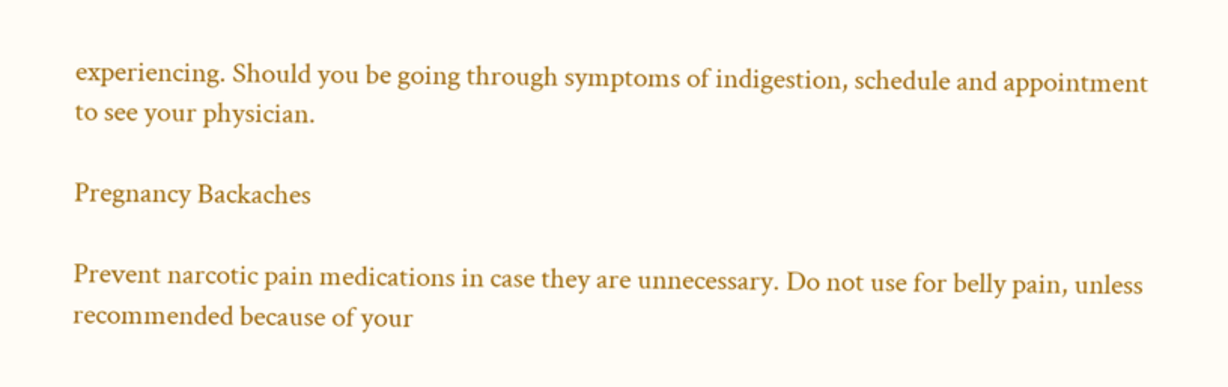experiencing. Should you be going through symptoms of indigestion, schedule and appointment to see your physician.

Pregnancy Backaches

Prevent narcotic pain medications in case they are unnecessary. Do not use for belly pain, unless recommended because of your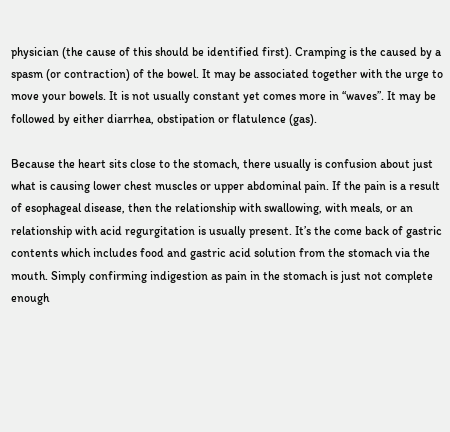physician (the cause of this should be identified first). Cramping is the caused by a spasm (or contraction) of the bowel. It may be associated together with the urge to move your bowels. It is not usually constant yet comes more in “waves”. It may be followed by either diarrhea, obstipation or flatulence (gas).

Because the heart sits close to the stomach, there usually is confusion about just what is causing lower chest muscles or upper abdominal pain. If the pain is a result of esophageal disease, then the relationship with swallowing, with meals, or an relationship with acid regurgitation is usually present. It’s the come back of gastric contents which includes food and gastric acid solution from the stomach via the mouth. Simply confirming indigestion as pain in the stomach is just not complete enough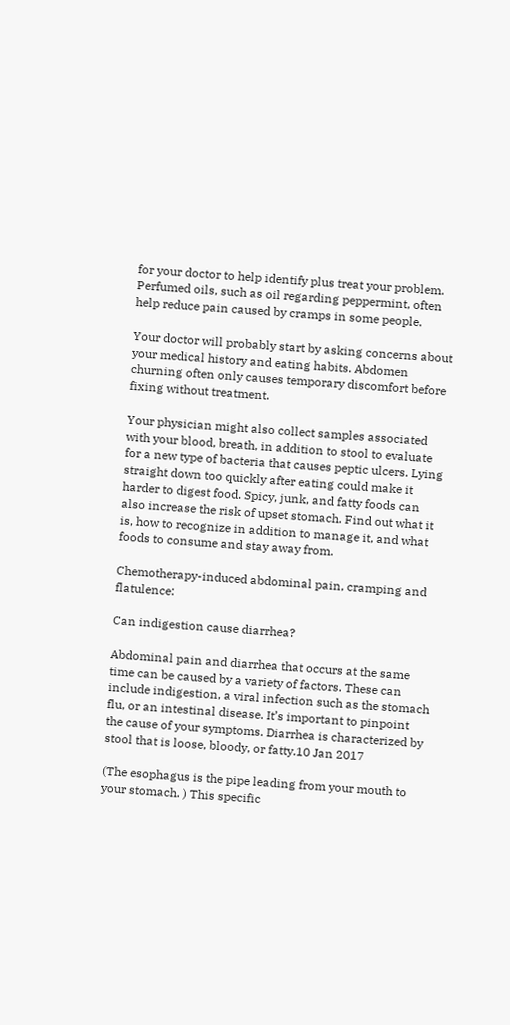for your doctor to help identify plus treat your problem. Perfumed oils, such as oil regarding peppermint, often help reduce pain caused by cramps in some people.

Your doctor will probably start by asking concerns about your medical history and eating habits. Abdomen churning often only causes temporary discomfort before fixing without treatment.

Your physician might also collect samples associated with your blood, breath, in addition to stool to evaluate for a new type of bacteria that causes peptic ulcers. Lying straight down too quickly after eating could make it harder to digest food. Spicy, junk, and fatty foods can also increase the risk of upset stomach. Find out what it is, how to recognize in addition to manage it, and what foods to consume and stay away from.

Chemotherapy-induced abdominal pain, cramping and flatulence:

Can indigestion cause diarrhea?

Abdominal pain and diarrhea that occurs at the same time can be caused by a variety of factors. These can include indigestion, a viral infection such as the stomach flu, or an intestinal disease. It’s important to pinpoint the cause of your symptoms. Diarrhea is characterized by stool that is loose, bloody, or fatty.10 Jan 2017

(The esophagus is the pipe leading from your mouth to your stomach. ) This specific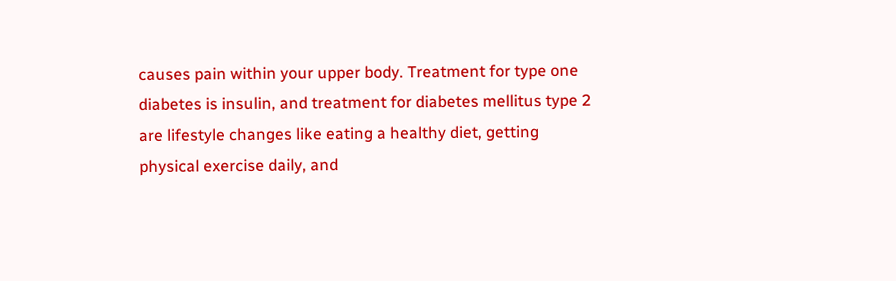causes pain within your upper body. Treatment for type one diabetes is insulin, and treatment for diabetes mellitus type 2 are lifestyle changes like eating a healthy diet, getting physical exercise daily, and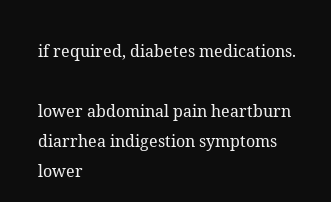if required, diabetes medications.

lower abdominal pain heartburn diarrhea indigestion symptoms
lower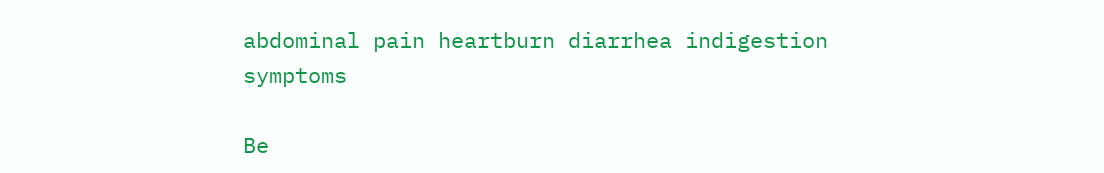abdominal pain heartburn diarrhea indigestion symptoms

Be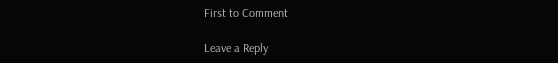First to Comment

Leave a Reply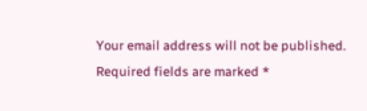Your email address will not be published. Required fields are marked *